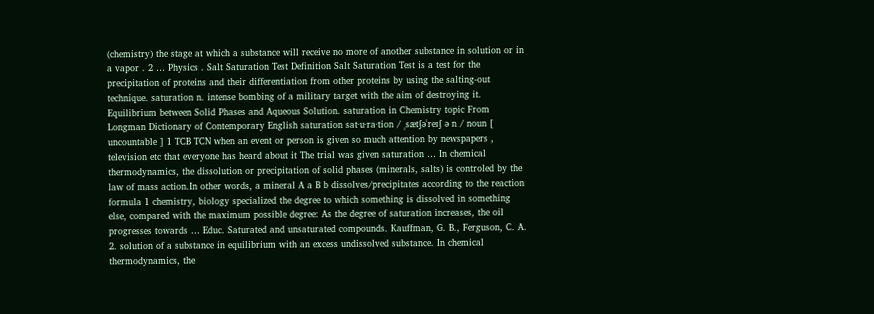(chemistry) the stage at which a substance will receive no more of another substance in solution or in a vapor . 2 … Physics . Salt Saturation Test Definition Salt Saturation Test is a test for the precipitation of proteins and their differentiation from other proteins by using the salting-out technique. saturation n. intense bombing of a military target with the aim of destroying it. Equilibrium between Solid Phases and Aqueous Solution. saturation in Chemistry topic From Longman Dictionary of Contemporary English saturation sat‧u‧ra‧tion / ˌsætʃəˈreɪʃ ə n / noun [ uncountable ] 1 TCB TCN when an event or person is given so much attention by newspapers , television etc that everyone has heard about it The trial was given saturation … In chemical thermodynamics, the dissolution or precipitation of solid phases (minerals, salts) is controled by the law of mass action.In other words, a mineral A a B b dissolves/precipitates according to the reaction formula 1 chemistry, biology specialized the degree to which something is dissolved in something else, compared with the maximum possible degree: As the degree of saturation increases, the oil progresses towards … Educ. Saturated and unsaturated compounds. Kauffman, G. B., Ferguson, C. A. 2. solution of a substance in equilibrium with an excess undissolved substance. In chemical thermodynamics, the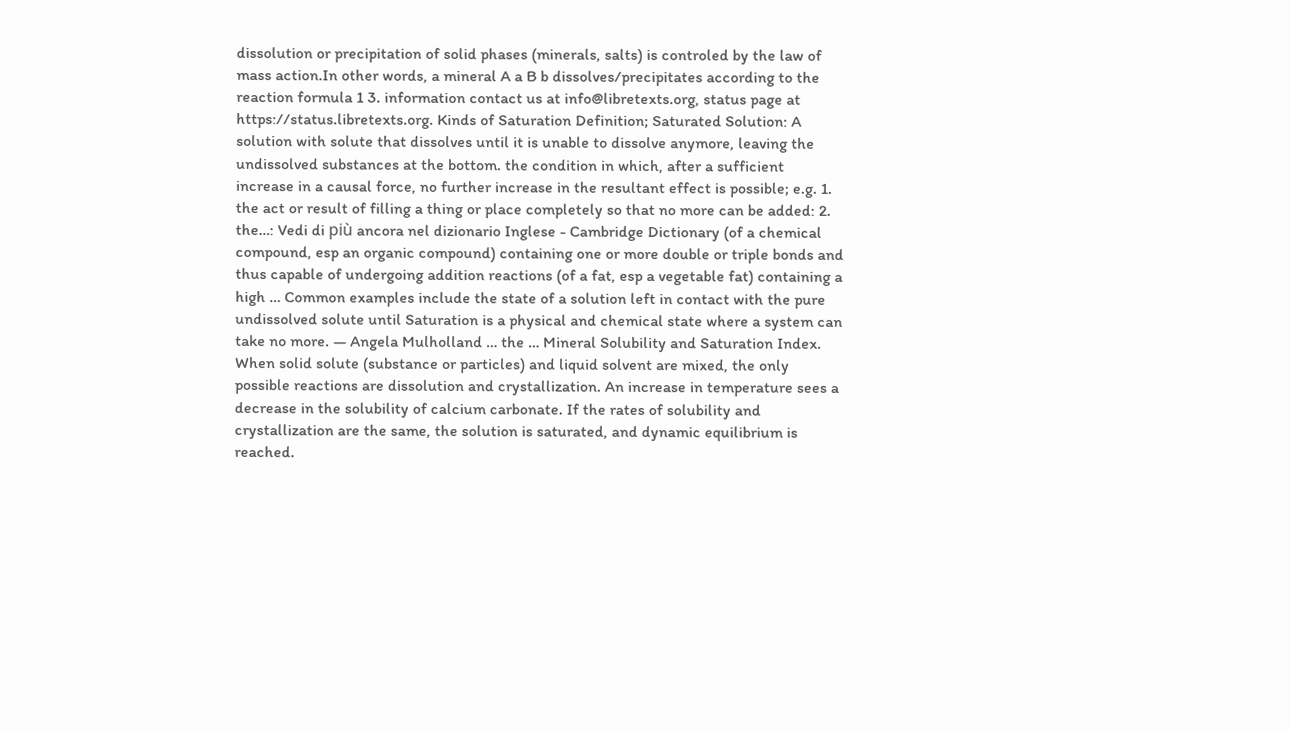dissolution or precipitation of solid phases (minerals, salts) is controled by the law of mass action.In other words, a mineral A a B b dissolves/precipitates according to the reaction formula 1 3. information contact us at info@libretexts.org, status page at https://status.libretexts.org. Kinds of Saturation Definition; Saturated Solution: A solution with solute that dissolves until it is unable to dissolve anymore, leaving the undissolved substances at the bottom. the condition in which, after a sufficient increase in a causal force, no further increase in the resultant effect is possible; e.g. 1. the act or result of filling a thing or place completely so that no more can be added: 2. the…: Vedi di più ancora nel dizionario Inglese - Cambridge Dictionary (of a chemical compound, esp an organic compound) containing one or more double or triple bonds and thus capable of undergoing addition reactions (of a fat, esp a vegetable fat) containing a high … Common examples include the state of a solution left in contact with the pure undissolved solute until Saturation is a physical and chemical state where a system can take no more. — Angela Mulholland … the … Mineral Solubility and Saturation Index. When solid solute (substance or particles) and liquid solvent are mixed, the only possible reactions are dissolution and crystallization. An increase in temperature sees a decrease in the solubility of calcium carbonate. If the rates of solubility and crystallization are the same, the solution is saturated, and dynamic equilibrium is reached.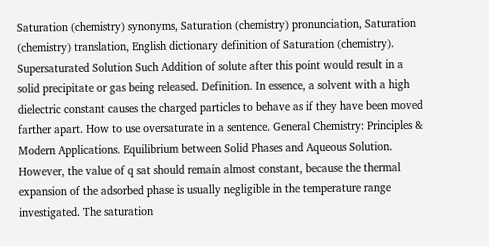Saturation (chemistry) synonyms, Saturation (chemistry) pronunciation, Saturation (chemistry) translation, English dictionary definition of Saturation (chemistry). Supersaturated Solution Such Addition of solute after this point would result in a solid precipitate or gas being released. Definition. In essence, a solvent with a high dielectric constant causes the charged particles to behave as if they have been moved farther apart. How to use oversaturate in a sentence. General Chemistry: Principles & Modern Applications. Equilibrium between Solid Phases and Aqueous Solution. However, the value of q sat should remain almost constant, because the thermal expansion of the adsorbed phase is usually negligible in the temperature range investigated. The saturation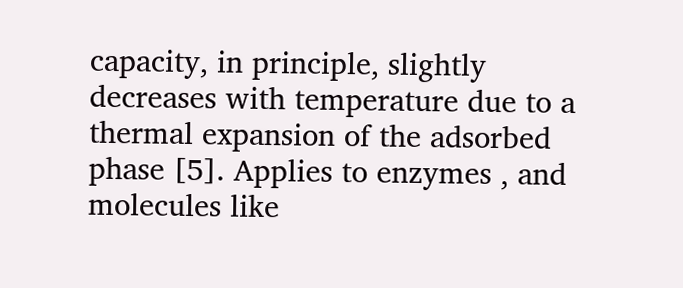capacity, in principle, slightly decreases with temperature due to a thermal expansion of the adsorbed phase [5]. Applies to enzymes , and molecules like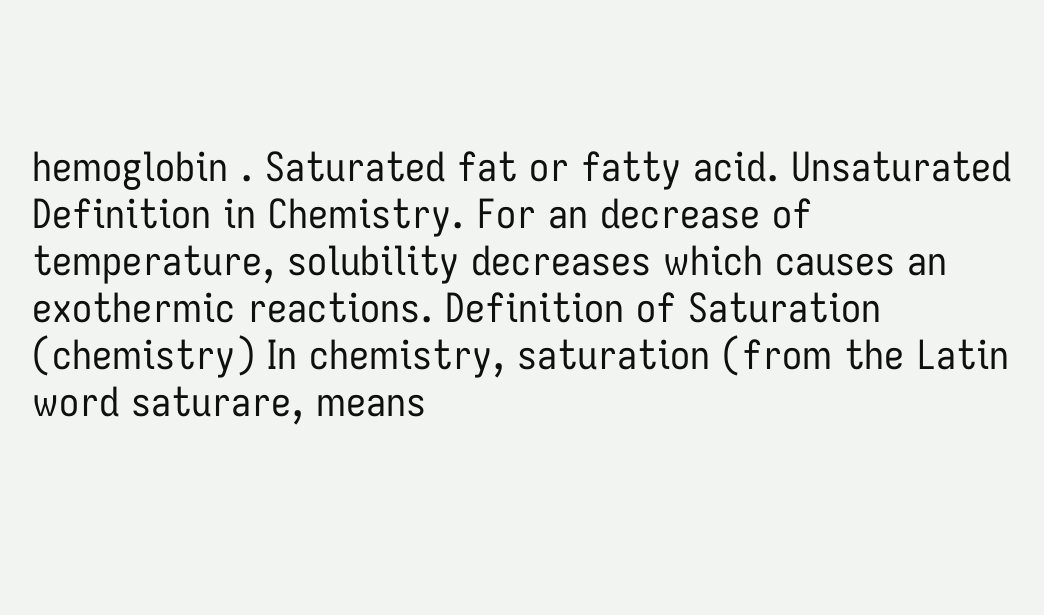hemoglobin . Saturated fat or fatty acid. Unsaturated Definition in Chemistry. For an decrease of temperature, solubility decreases which causes an exothermic reactions. Definition of Saturation (chemistry) In chemistry, saturation (from the Latin word saturare, means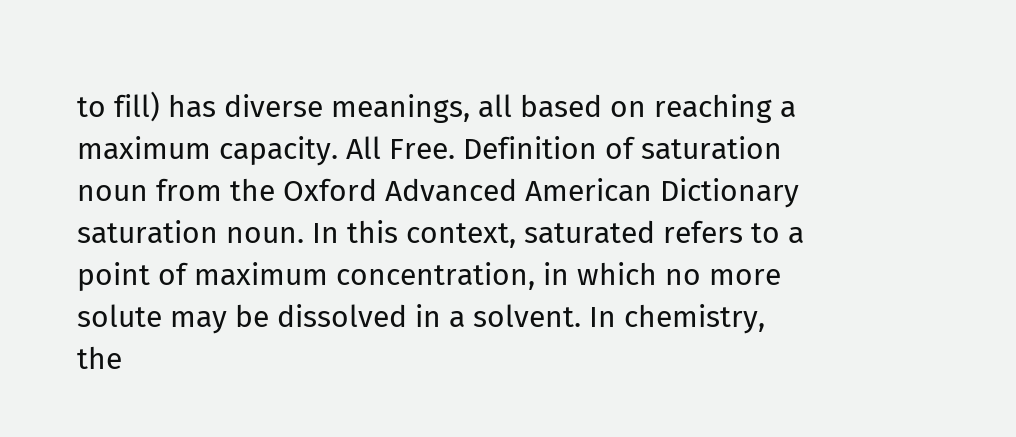to fill) has diverse meanings, all based on reaching a maximum capacity. All Free. Definition of saturation noun from the Oxford Advanced American Dictionary saturation noun. In this context, saturated refers to a point of maximum concentration, in which no more solute may be dissolved in a solvent. In chemistry, the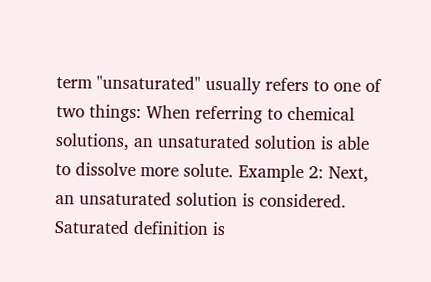term "unsaturated" usually refers to one of two things: When referring to chemical solutions, an unsaturated solution is able to dissolve more solute. Example 2: Next, an unsaturated solution is considered. Saturated definition is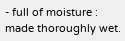- full of moisture : made thoroughly wet.